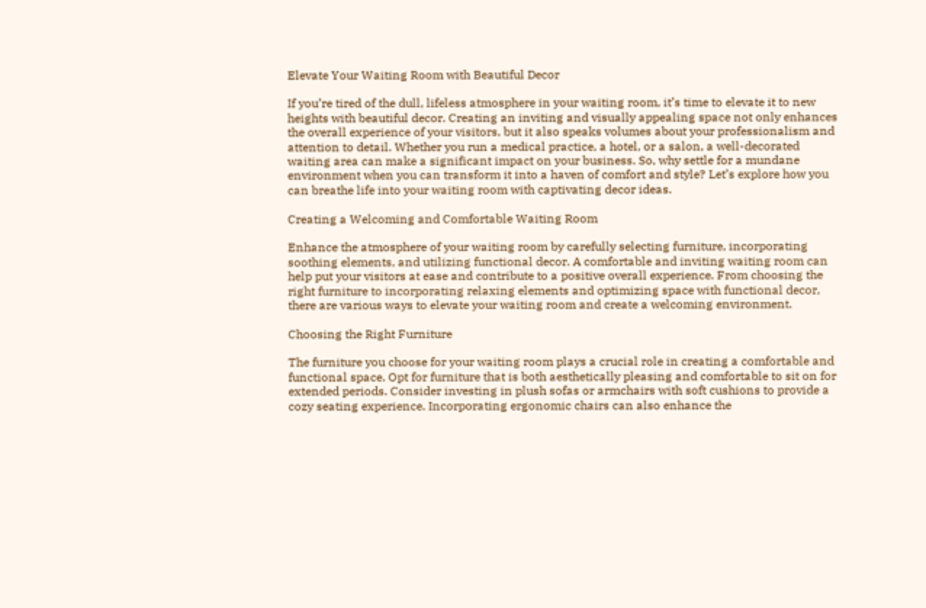Elevate Your Waiting Room with Beautiful Decor

If you’re tired of the dull, lifeless atmosphere in your waiting room, it’s time to elevate it to new heights with beautiful decor. Creating an inviting and visually appealing space not only enhances the overall experience of your visitors, but it also speaks volumes about your professionalism and attention to detail. Whether you run a medical practice, a hotel, or a salon, a well-decorated waiting area can make a significant impact on your business. So, why settle for a mundane environment when you can transform it into a haven of comfort and style? Let’s explore how you can breathe life into your waiting room with captivating decor ideas.

Creating a Welcoming and Comfortable Waiting Room

Enhance the atmosphere of your waiting room by carefully selecting furniture, incorporating soothing elements, and utilizing functional decor. A comfortable and inviting waiting room can help put your visitors at ease and contribute to a positive overall experience. From choosing the right furniture to incorporating relaxing elements and optimizing space with functional decor, there are various ways to elevate your waiting room and create a welcoming environment.

Choosing the Right Furniture

The furniture you choose for your waiting room plays a crucial role in creating a comfortable and functional space. Opt for furniture that is both aesthetically pleasing and comfortable to sit on for extended periods. Consider investing in plush sofas or armchairs with soft cushions to provide a cozy seating experience. Incorporating ergonomic chairs can also enhance the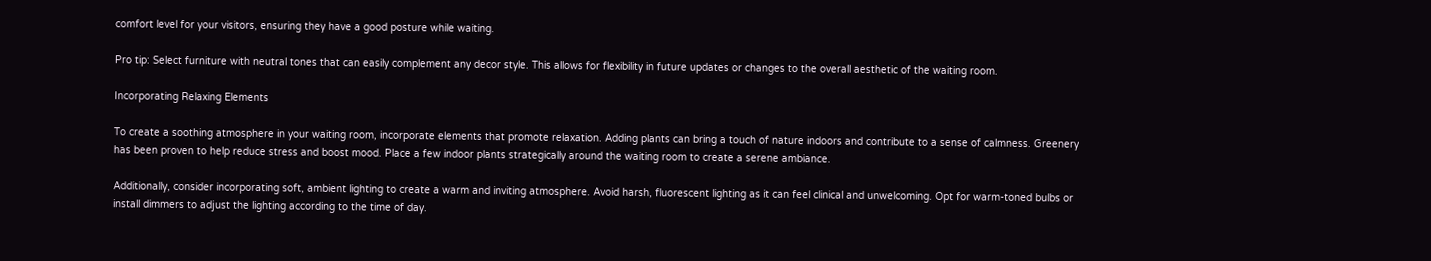comfort level for your visitors, ensuring they have a good posture while waiting.

Pro tip: Select furniture with neutral tones that can easily complement any decor style. This allows for flexibility in future updates or changes to the overall aesthetic of the waiting room.

Incorporating Relaxing Elements

To create a soothing atmosphere in your waiting room, incorporate elements that promote relaxation. Adding plants can bring a touch of nature indoors and contribute to a sense of calmness. Greenery has been proven to help reduce stress and boost mood. Place a few indoor plants strategically around the waiting room to create a serene ambiance.

Additionally, consider incorporating soft, ambient lighting to create a warm and inviting atmosphere. Avoid harsh, fluorescent lighting as it can feel clinical and unwelcoming. Opt for warm-toned bulbs or install dimmers to adjust the lighting according to the time of day.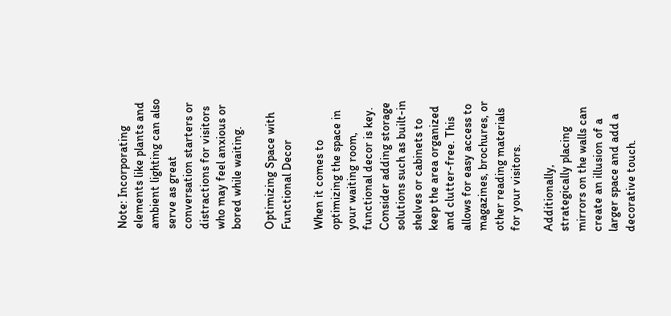Note: Incorporating elements like plants and ambient lighting can also serve as great conversation starters or distractions for visitors who may feel anxious or bored while waiting.

Optimizing Space with Functional Decor

When it comes to optimizing the space in your waiting room, functional decor is key. Consider adding storage solutions such as built-in shelves or cabinets to keep the area organized and clutter-free. This allows for easy access to magazines, brochures, or other reading materials for your visitors.

Additionally, strategically placing mirrors on the walls can create an illusion of a larger space and add a decorative touch.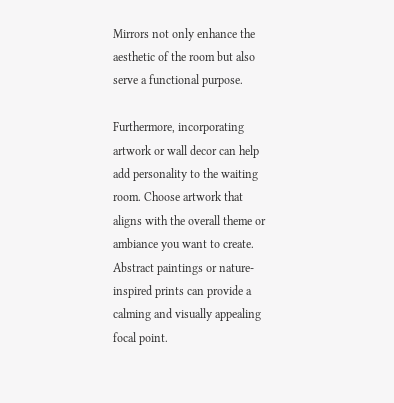Mirrors not only enhance the aesthetic of the room but also serve a functional purpose.

Furthermore, incorporating artwork or wall decor can help add personality to the waiting room. Choose artwork that aligns with the overall theme or ambiance you want to create. Abstract paintings or nature-inspired prints can provide a calming and visually appealing focal point.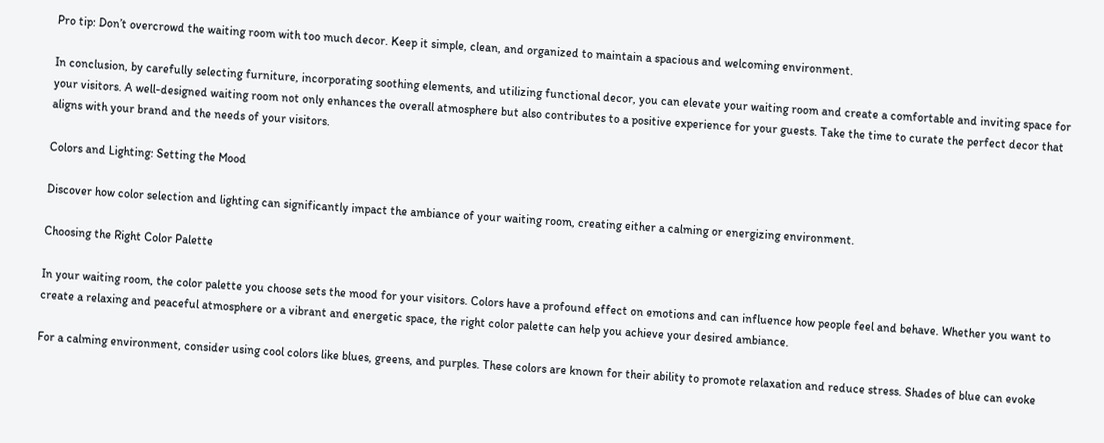Pro tip: Don’t overcrowd the waiting room with too much decor. Keep it simple, clean, and organized to maintain a spacious and welcoming environment.

In conclusion, by carefully selecting furniture, incorporating soothing elements, and utilizing functional decor, you can elevate your waiting room and create a comfortable and inviting space for your visitors. A well-designed waiting room not only enhances the overall atmosphere but also contributes to a positive experience for your guests. Take the time to curate the perfect decor that aligns with your brand and the needs of your visitors.

Colors and Lighting: Setting the Mood

Discover how color selection and lighting can significantly impact the ambiance of your waiting room, creating either a calming or energizing environment.

Choosing the Right Color Palette

In your waiting room, the color palette you choose sets the mood for your visitors. Colors have a profound effect on emotions and can influence how people feel and behave. Whether you want to create a relaxing and peaceful atmosphere or a vibrant and energetic space, the right color palette can help you achieve your desired ambiance.

For a calming environment, consider using cool colors like blues, greens, and purples. These colors are known for their ability to promote relaxation and reduce stress. Shades of blue can evoke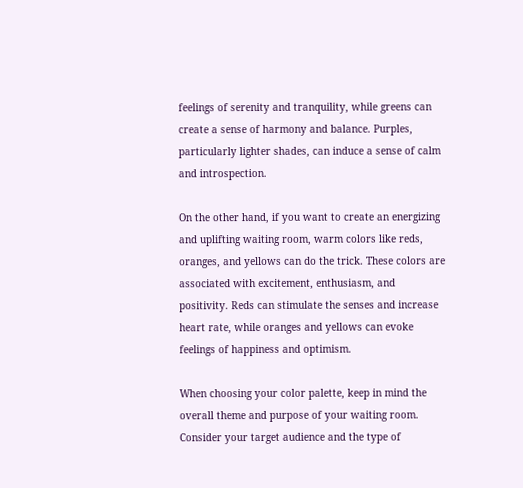feelings of serenity and tranquility, while greens can create a sense of harmony and balance. Purples, particularly lighter shades, can induce a sense of calm and introspection.

On the other hand, if you want to create an energizing and uplifting waiting room, warm colors like reds, oranges, and yellows can do the trick. These colors are associated with excitement, enthusiasm, and positivity. Reds can stimulate the senses and increase heart rate, while oranges and yellows can evoke feelings of happiness and optimism.

When choosing your color palette, keep in mind the overall theme and purpose of your waiting room. Consider your target audience and the type of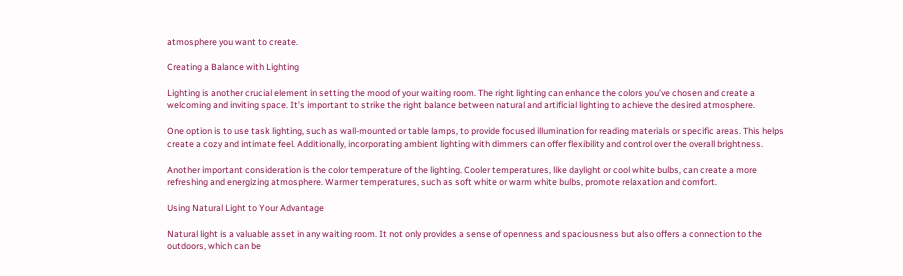atmosphere you want to create.

Creating a Balance with Lighting

Lighting is another crucial element in setting the mood of your waiting room. The right lighting can enhance the colors you’ve chosen and create a welcoming and inviting space. It’s important to strike the right balance between natural and artificial lighting to achieve the desired atmosphere.

One option is to use task lighting, such as wall-mounted or table lamps, to provide focused illumination for reading materials or specific areas. This helps create a cozy and intimate feel. Additionally, incorporating ambient lighting with dimmers can offer flexibility and control over the overall brightness.

Another important consideration is the color temperature of the lighting. Cooler temperatures, like daylight or cool white bulbs, can create a more refreshing and energizing atmosphere. Warmer temperatures, such as soft white or warm white bulbs, promote relaxation and comfort.

Using Natural Light to Your Advantage

Natural light is a valuable asset in any waiting room. It not only provides a sense of openness and spaciousness but also offers a connection to the outdoors, which can be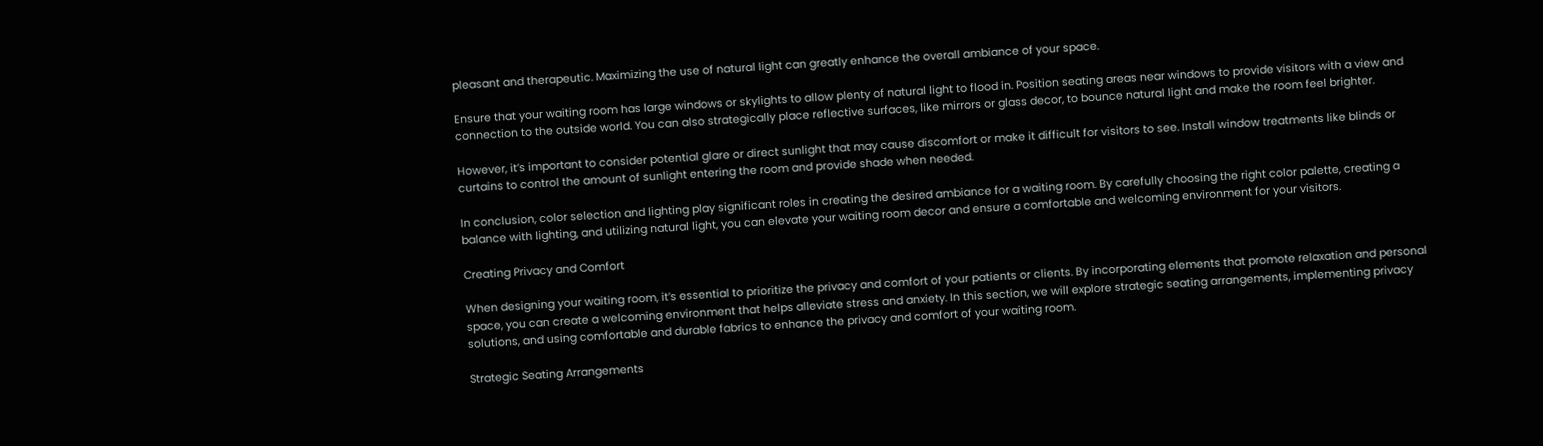pleasant and therapeutic. Maximizing the use of natural light can greatly enhance the overall ambiance of your space.

Ensure that your waiting room has large windows or skylights to allow plenty of natural light to flood in. Position seating areas near windows to provide visitors with a view and connection to the outside world. You can also strategically place reflective surfaces, like mirrors or glass decor, to bounce natural light and make the room feel brighter.

However, it’s important to consider potential glare or direct sunlight that may cause discomfort or make it difficult for visitors to see. Install window treatments like blinds or curtains to control the amount of sunlight entering the room and provide shade when needed.

In conclusion, color selection and lighting play significant roles in creating the desired ambiance for a waiting room. By carefully choosing the right color palette, creating a balance with lighting, and utilizing natural light, you can elevate your waiting room decor and ensure a comfortable and welcoming environment for your visitors.

Creating Privacy and Comfort

When designing your waiting room, it’s essential to prioritize the privacy and comfort of your patients or clients. By incorporating elements that promote relaxation and personal space, you can create a welcoming environment that helps alleviate stress and anxiety. In this section, we will explore strategic seating arrangements, implementing privacy solutions, and using comfortable and durable fabrics to enhance the privacy and comfort of your waiting room.

Strategic Seating Arrangements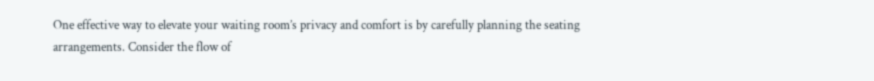One effective way to elevate your waiting room’s privacy and comfort is by carefully planning the seating arrangements. Consider the flow of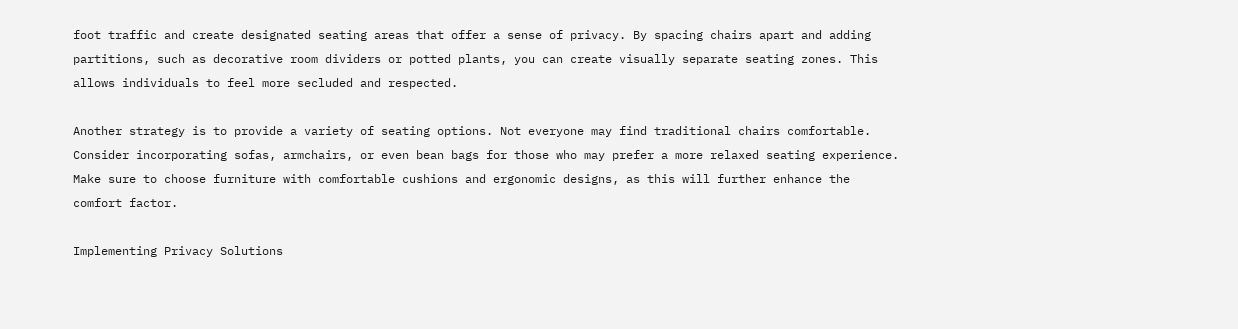foot traffic and create designated seating areas that offer a sense of privacy. By spacing chairs apart and adding partitions, such as decorative room dividers or potted plants, you can create visually separate seating zones. This allows individuals to feel more secluded and respected.

Another strategy is to provide a variety of seating options. Not everyone may find traditional chairs comfortable. Consider incorporating sofas, armchairs, or even bean bags for those who may prefer a more relaxed seating experience. Make sure to choose furniture with comfortable cushions and ergonomic designs, as this will further enhance the comfort factor.

Implementing Privacy Solutions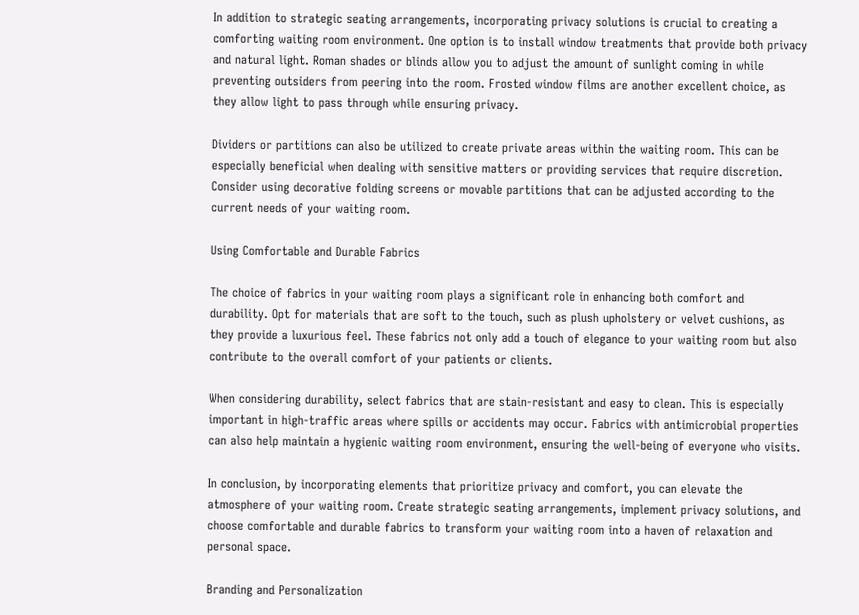In addition to strategic seating arrangements, incorporating privacy solutions is crucial to creating a comforting waiting room environment. One option is to install window treatments that provide both privacy and natural light. Roman shades or blinds allow you to adjust the amount of sunlight coming in while preventing outsiders from peering into the room. Frosted window films are another excellent choice, as they allow light to pass through while ensuring privacy.

Dividers or partitions can also be utilized to create private areas within the waiting room. This can be especially beneficial when dealing with sensitive matters or providing services that require discretion. Consider using decorative folding screens or movable partitions that can be adjusted according to the current needs of your waiting room.

Using Comfortable and Durable Fabrics

The choice of fabrics in your waiting room plays a significant role in enhancing both comfort and durability. Opt for materials that are soft to the touch, such as plush upholstery or velvet cushions, as they provide a luxurious feel. These fabrics not only add a touch of elegance to your waiting room but also contribute to the overall comfort of your patients or clients.

When considering durability, select fabrics that are stain-resistant and easy to clean. This is especially important in high-traffic areas where spills or accidents may occur. Fabrics with antimicrobial properties can also help maintain a hygienic waiting room environment, ensuring the well-being of everyone who visits.

In conclusion, by incorporating elements that prioritize privacy and comfort, you can elevate the atmosphere of your waiting room. Create strategic seating arrangements, implement privacy solutions, and choose comfortable and durable fabrics to transform your waiting room into a haven of relaxation and personal space.

Branding and Personalization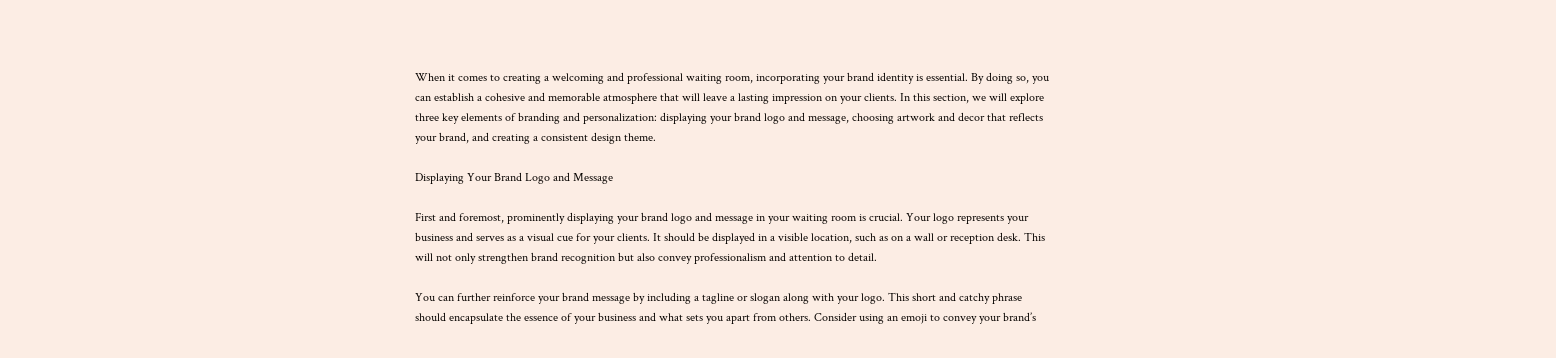When it comes to creating a welcoming and professional waiting room, incorporating your brand identity is essential. By doing so, you can establish a cohesive and memorable atmosphere that will leave a lasting impression on your clients. In this section, we will explore three key elements of branding and personalization: displaying your brand logo and message, choosing artwork and decor that reflects your brand, and creating a consistent design theme.

Displaying Your Brand Logo and Message

First and foremost, prominently displaying your brand logo and message in your waiting room is crucial. Your logo represents your business and serves as a visual cue for your clients. It should be displayed in a visible location, such as on a wall or reception desk. This will not only strengthen brand recognition but also convey professionalism and attention to detail.

You can further reinforce your brand message by including a tagline or slogan along with your logo. This short and catchy phrase should encapsulate the essence of your business and what sets you apart from others. Consider using an emoji to convey your brand’s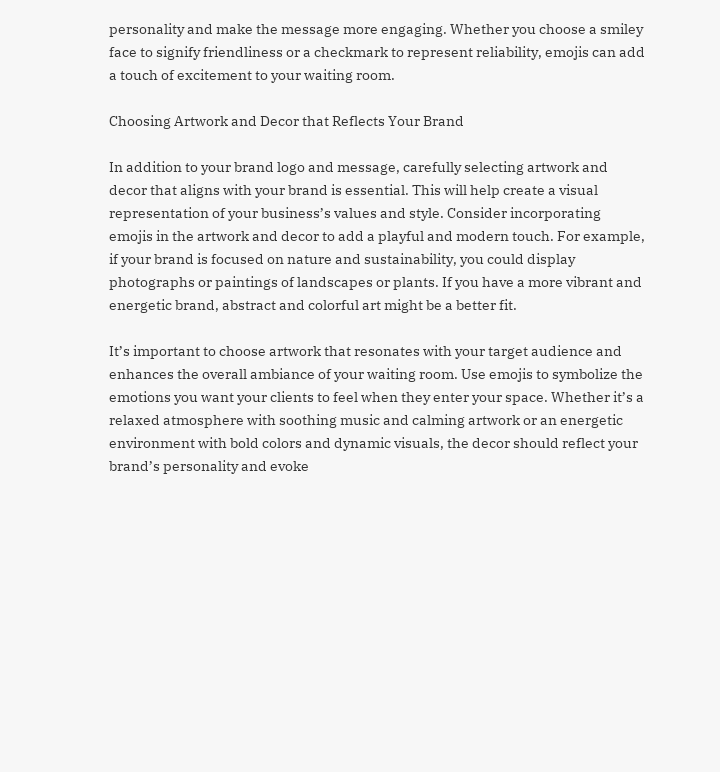personality and make the message more engaging. Whether you choose a smiley face to signify friendliness or a checkmark to represent reliability, emojis can add a touch of excitement to your waiting room.

Choosing Artwork and Decor that Reflects Your Brand

In addition to your brand logo and message, carefully selecting artwork and decor that aligns with your brand is essential. This will help create a visual representation of your business’s values and style. Consider incorporating emojis in the artwork and decor to add a playful and modern touch. For example, if your brand is focused on nature and sustainability, you could display photographs or paintings of landscapes or plants. If you have a more vibrant and energetic brand, abstract and colorful art might be a better fit.

It’s important to choose artwork that resonates with your target audience and enhances the overall ambiance of your waiting room. Use emojis to symbolize the emotions you want your clients to feel when they enter your space. Whether it’s a relaxed atmosphere with soothing music and calming artwork or an energetic environment with bold colors and dynamic visuals, the decor should reflect your brand’s personality and evoke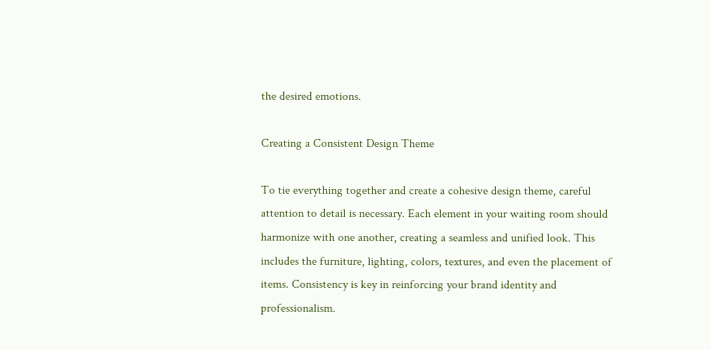the desired emotions.

Creating a Consistent Design Theme

To tie everything together and create a cohesive design theme, careful attention to detail is necessary. Each element in your waiting room should harmonize with one another, creating a seamless and unified look. This includes the furniture, lighting, colors, textures, and even the placement of items. Consistency is key in reinforcing your brand identity and professionalism.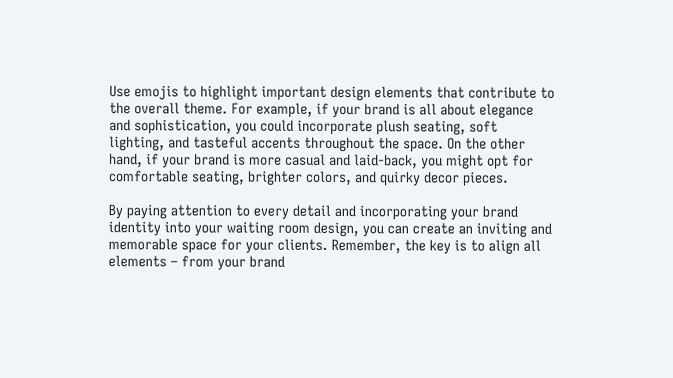Use emojis to highlight important design elements that contribute to the overall theme. For example, if your brand is all about elegance and sophistication, you could incorporate plush seating, soft lighting, and tasteful accents throughout the space. On the other hand, if your brand is more casual and laid-back, you might opt for comfortable seating, brighter colors, and quirky decor pieces.

By paying attention to every detail and incorporating your brand identity into your waiting room design, you can create an inviting and memorable space for your clients. Remember, the key is to align all elements – from your brand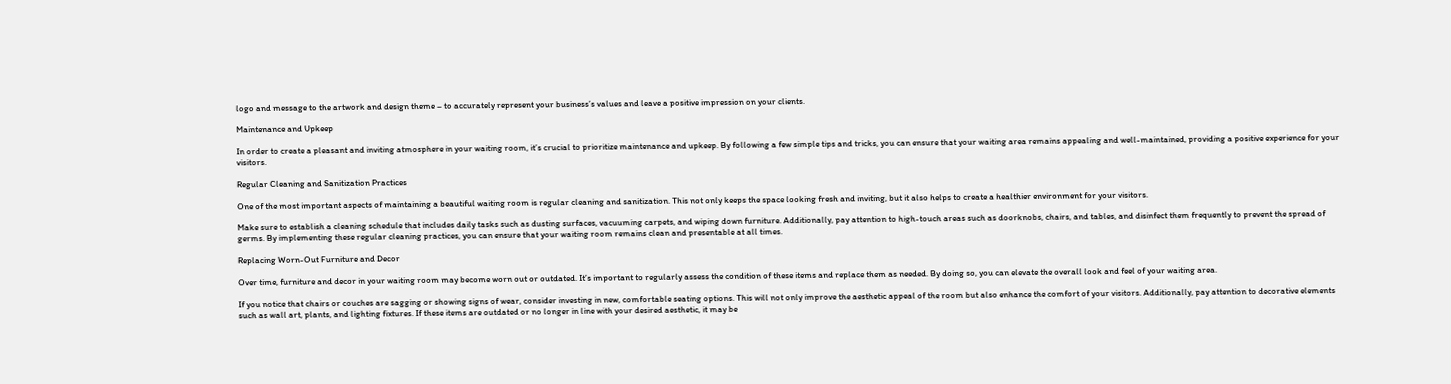logo and message to the artwork and design theme – to accurately represent your business’s values and leave a positive impression on your clients.

Maintenance and Upkeep

In order to create a pleasant and inviting atmosphere in your waiting room, it’s crucial to prioritize maintenance and upkeep. By following a few simple tips and tricks, you can ensure that your waiting area remains appealing and well-maintained, providing a positive experience for your visitors.

Regular Cleaning and Sanitization Practices

One of the most important aspects of maintaining a beautiful waiting room is regular cleaning and sanitization. This not only keeps the space looking fresh and inviting, but it also helps to create a healthier environment for your visitors.

Make sure to establish a cleaning schedule that includes daily tasks such as dusting surfaces, vacuuming carpets, and wiping down furniture. Additionally, pay attention to high-touch areas such as doorknobs, chairs, and tables, and disinfect them frequently to prevent the spread of germs. By implementing these regular cleaning practices, you can ensure that your waiting room remains clean and presentable at all times.

Replacing Worn-Out Furniture and Decor

Over time, furniture and decor in your waiting room may become worn out or outdated. It’s important to regularly assess the condition of these items and replace them as needed. By doing so, you can elevate the overall look and feel of your waiting area.

If you notice that chairs or couches are sagging or showing signs of wear, consider investing in new, comfortable seating options. This will not only improve the aesthetic appeal of the room but also enhance the comfort of your visitors. Additionally, pay attention to decorative elements such as wall art, plants, and lighting fixtures. If these items are outdated or no longer in line with your desired aesthetic, it may be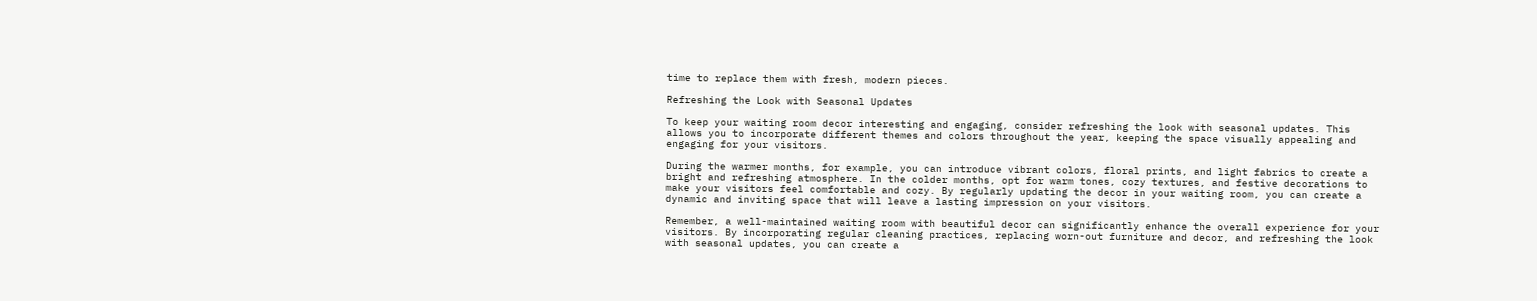time to replace them with fresh, modern pieces.

Refreshing the Look with Seasonal Updates

To keep your waiting room decor interesting and engaging, consider refreshing the look with seasonal updates. This allows you to incorporate different themes and colors throughout the year, keeping the space visually appealing and engaging for your visitors.

During the warmer months, for example, you can introduce vibrant colors, floral prints, and light fabrics to create a bright and refreshing atmosphere. In the colder months, opt for warm tones, cozy textures, and festive decorations to make your visitors feel comfortable and cozy. By regularly updating the decor in your waiting room, you can create a dynamic and inviting space that will leave a lasting impression on your visitors.

Remember, a well-maintained waiting room with beautiful decor can significantly enhance the overall experience for your visitors. By incorporating regular cleaning practices, replacing worn-out furniture and decor, and refreshing the look with seasonal updates, you can create a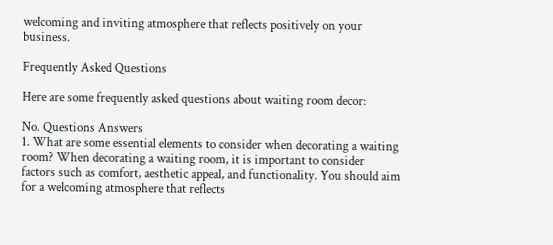welcoming and inviting atmosphere that reflects positively on your business.

Frequently Asked Questions

Here are some frequently asked questions about waiting room decor:

No. Questions Answers
1. What are some essential elements to consider when decorating a waiting room? When decorating a waiting room, it is important to consider factors such as comfort, aesthetic appeal, and functionality. You should aim for a welcoming atmosphere that reflects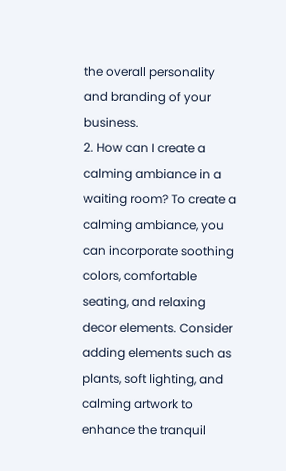the overall personality and branding of your business.
2. How can I create a calming ambiance in a waiting room? To create a calming ambiance, you can incorporate soothing colors, comfortable seating, and relaxing decor elements. Consider adding elements such as plants, soft lighting, and calming artwork to enhance the tranquil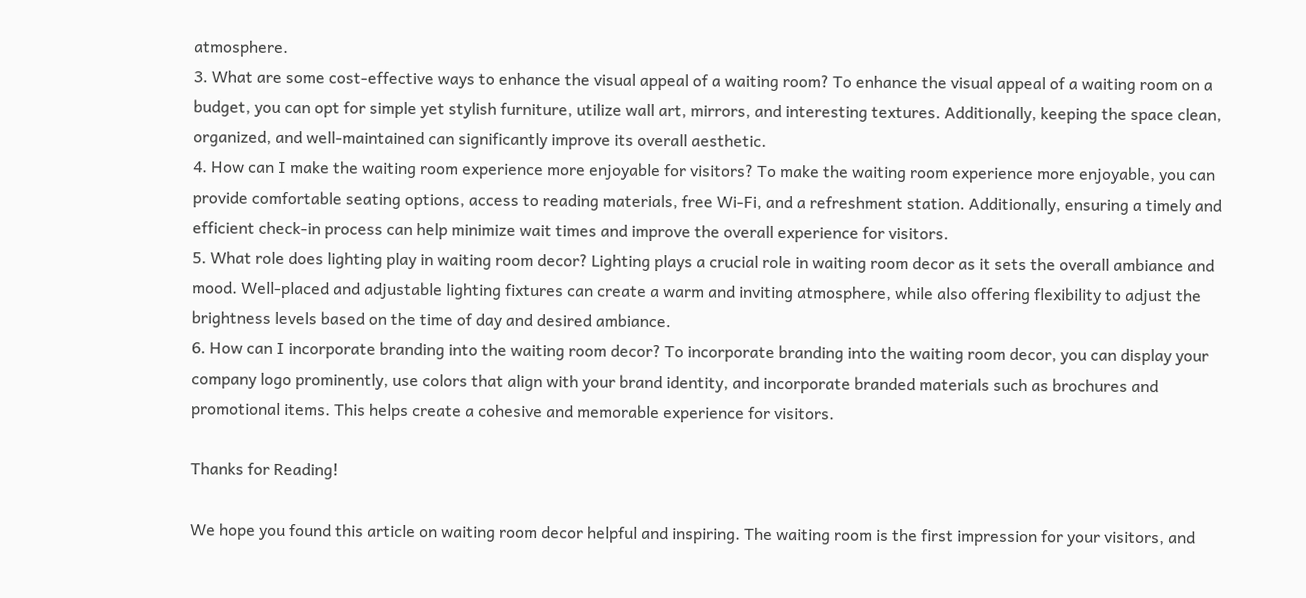atmosphere.
3. What are some cost-effective ways to enhance the visual appeal of a waiting room? To enhance the visual appeal of a waiting room on a budget, you can opt for simple yet stylish furniture, utilize wall art, mirrors, and interesting textures. Additionally, keeping the space clean, organized, and well-maintained can significantly improve its overall aesthetic.
4. How can I make the waiting room experience more enjoyable for visitors? To make the waiting room experience more enjoyable, you can provide comfortable seating options, access to reading materials, free Wi-Fi, and a refreshment station. Additionally, ensuring a timely and efficient check-in process can help minimize wait times and improve the overall experience for visitors.
5. What role does lighting play in waiting room decor? Lighting plays a crucial role in waiting room decor as it sets the overall ambiance and mood. Well-placed and adjustable lighting fixtures can create a warm and inviting atmosphere, while also offering flexibility to adjust the brightness levels based on the time of day and desired ambiance.
6. How can I incorporate branding into the waiting room decor? To incorporate branding into the waiting room decor, you can display your company logo prominently, use colors that align with your brand identity, and incorporate branded materials such as brochures and promotional items. This helps create a cohesive and memorable experience for visitors.

Thanks for Reading!

We hope you found this article on waiting room decor helpful and inspiring. The waiting room is the first impression for your visitors, and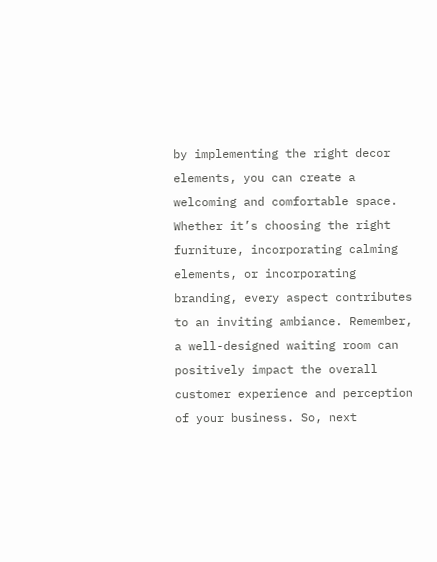by implementing the right decor elements, you can create a welcoming and comfortable space. Whether it’s choosing the right furniture, incorporating calming elements, or incorporating branding, every aspect contributes to an inviting ambiance. Remember, a well-designed waiting room can positively impact the overall customer experience and perception of your business. So, next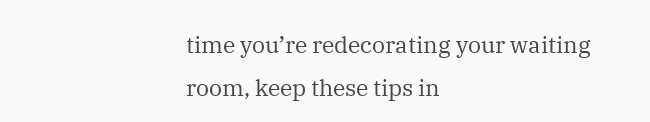time you’re redecorating your waiting room, keep these tips in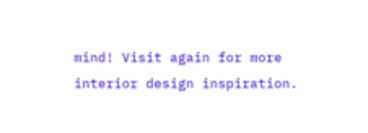mind! Visit again for more interior design inspiration.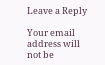Leave a Reply

Your email address will not be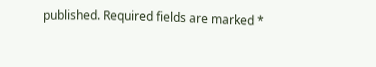published. Required fields are marked *